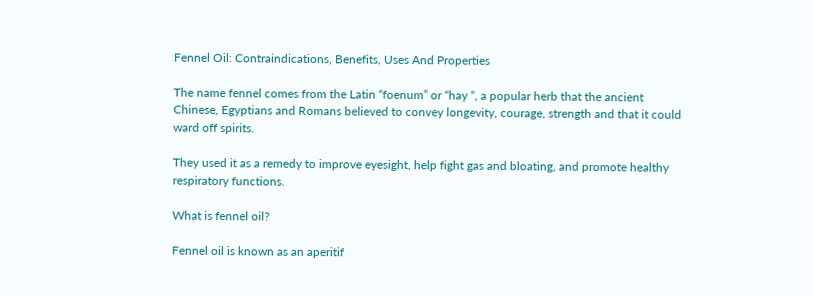Fennel Oil: Contraindications, Benefits, Uses And Properties

The name fennel comes from the Latin “foenum” or “hay “, a popular herb that the ancient Chinese, Egyptians and Romans believed to convey longevity, courage, strength and that it could ward off spirits.

They used it as a remedy to improve eyesight, help fight gas and bloating, and promote healthy respiratory functions.

What is fennel oil?

Fennel oil is known as an aperitif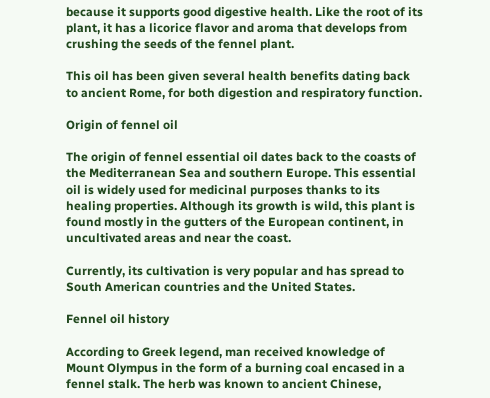because it supports good digestive health. Like the root of its plant, it has a licorice flavor and aroma that develops from crushing the seeds of the fennel plant.

This oil has been given several health benefits dating back to ancient Rome, for both digestion and respiratory function.

Origin of fennel oil

The origin of fennel essential oil dates back to the coasts of the Mediterranean Sea and southern Europe. This essential oil is widely used for medicinal purposes thanks to its healing properties. Although its growth is wild, this plant is found mostly in the gutters of the European continent, in uncultivated areas and near the coast.

Currently, its cultivation is very popular and has spread to South American countries and the United States.

Fennel oil history

According to Greek legend, man received knowledge of Mount Olympus in the form of a burning coal encased in a fennel stalk. The herb was known to ancient Chinese,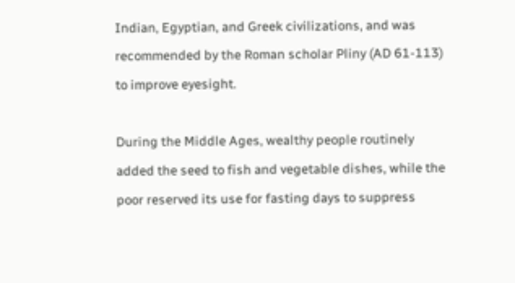Indian, Egyptian, and Greek civilizations, and was recommended by the Roman scholar Pliny (AD 61-113) to improve eyesight.

During the Middle Ages, wealthy people routinely added the seed to fish and vegetable dishes, while the poor reserved its use for fasting days to suppress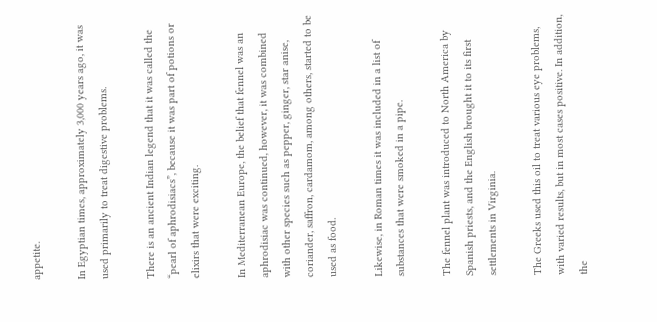appetite.

In Egyptian times, approximately 3,000 years ago, it was used primarily to treat digestive problems.

There is an ancient Indian legend that it was called the “pearl of aphrodisiacs”, because it was part of potions or elixirs that were exciting.

In Mediterranean Europe, the belief that fennel was an aphrodisiac was continued, however, it was combined with other species such as pepper, ginger, star anise, coriander, saffron, cardamom, among others, started to be used as food.

Likewise, in Roman times it was included in a list of substances that were smoked in a pipe.

The fennel plant was introduced to North America by Spanish priests, and the English brought it to its first settlements in Virginia.

The Greeks used this oil to treat various eye problems, with varied results, but in most cases positive. In addition, the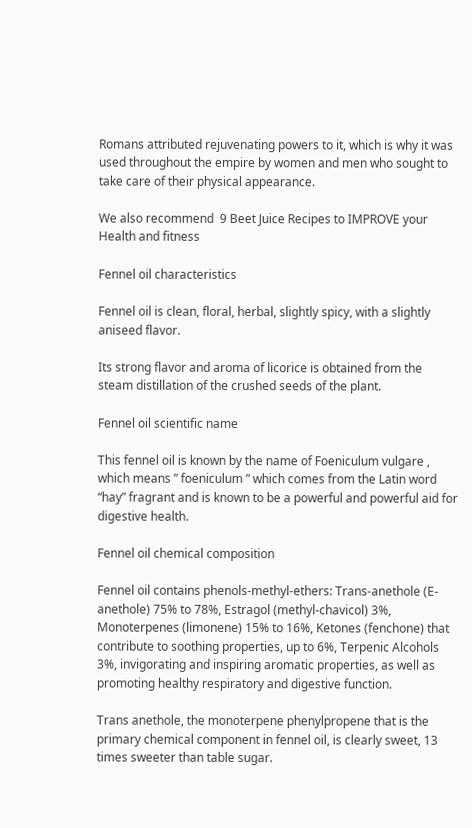Romans attributed rejuvenating powers to it, which is why it was used throughout the empire by women and men who sought to take care of their physical appearance.

We also recommend  9 Beet Juice Recipes to IMPROVE your Health and fitness

Fennel oil characteristics

Fennel oil is clean, floral, herbal, slightly spicy, with a slightly aniseed flavor.

Its strong flavor and aroma of licorice is obtained from the steam distillation of the crushed seeds of the plant.

Fennel oil scientific name

This fennel oil is known by the name of Foeniculum vulgare , which means ” foeniculum ” which comes from the Latin word “hay” fragrant and is known to be a powerful and powerful aid for digestive health.

Fennel oil chemical composition

Fennel oil contains phenols-methyl-ethers: Trans-anethole (E-anethole) 75% to 78%, Estragol (methyl-chavicol) 3%, Monoterpenes (limonene) 15% to 16%, Ketones (fenchone) that contribute to soothing properties, up to 6%, Terpenic Alcohols 3%, invigorating and inspiring aromatic properties, as well as promoting healthy respiratory and digestive function.

Trans anethole, the monoterpene phenylpropene that is the primary chemical component in fennel oil, is clearly sweet, 13 times sweeter than table sugar.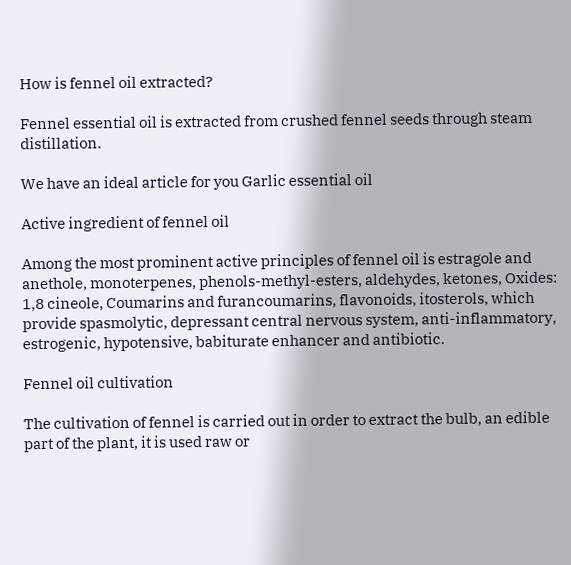How is fennel oil extracted?

Fennel essential oil is extracted from crushed fennel seeds through steam distillation.

We have an ideal article for you Garlic essential oil

Active ingredient of fennel oil

Among the most prominent active principles of fennel oil is estragole and anethole, monoterpenes, phenols-methyl-esters, aldehydes, ketones, Oxides: 1,8 cineole, Coumarins and furancoumarins, flavonoids, itosterols, which provide spasmolytic, depressant central nervous system, anti-inflammatory, estrogenic, hypotensive, babiturate enhancer and antibiotic.

Fennel oil cultivation

The cultivation of fennel is carried out in order to extract the bulb, an edible part of the plant, it is used raw or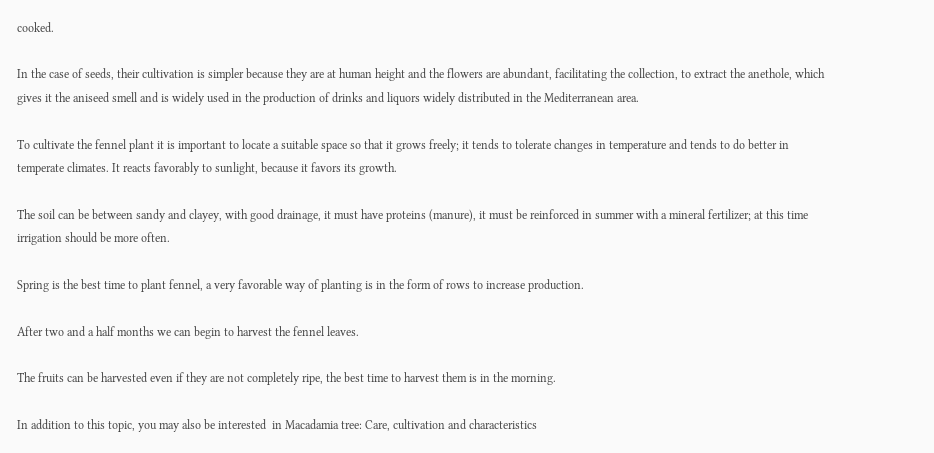cooked.

In the case of seeds, their cultivation is simpler because they are at human height and the flowers are abundant, facilitating the collection, to extract the anethole, which gives it the aniseed smell and is widely used in the production of drinks and liquors widely distributed in the Mediterranean area.

To cultivate the fennel plant it is important to locate a suitable space so that it grows freely; it tends to tolerate changes in temperature and tends to do better in temperate climates. It reacts favorably to sunlight, because it favors its growth.

The soil can be between sandy and clayey, with good drainage, it must have proteins (manure), it must be reinforced in summer with a mineral fertilizer; at this time irrigation should be more often.

Spring is the best time to plant fennel, a very favorable way of planting is in the form of rows to increase production.

After two and a half months we can begin to harvest the fennel leaves.

The fruits can be harvested even if they are not completely ripe, the best time to harvest them is in the morning.

In addition to this topic, you may also be interested  in Macadamia tree: Care, cultivation and characteristics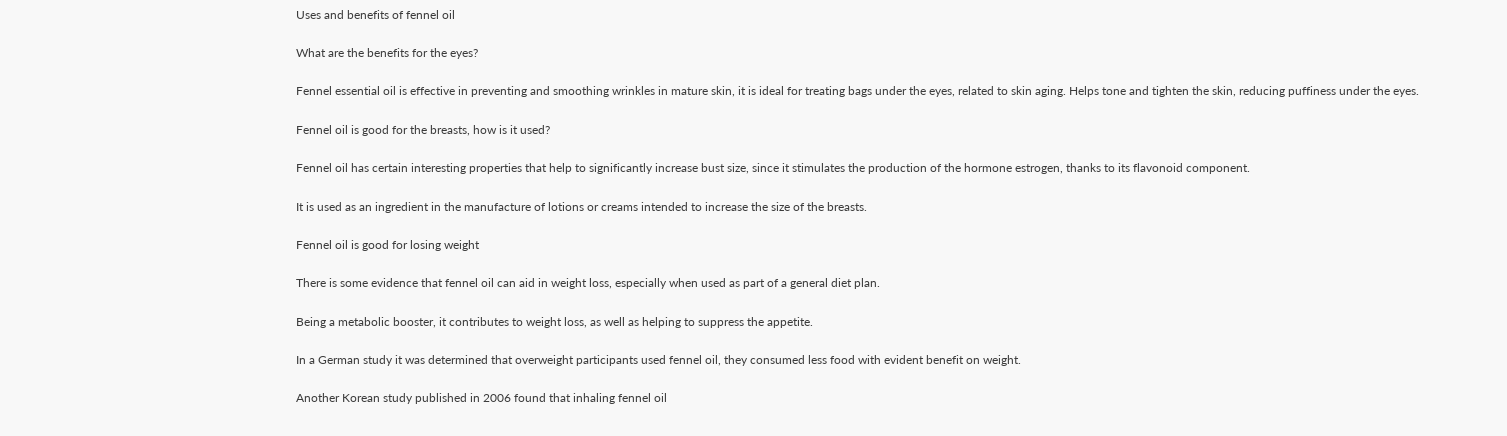Uses and benefits of fennel oil

What are the benefits for the eyes?

Fennel essential oil is effective in preventing and smoothing wrinkles in mature skin, it is ideal for treating bags under the eyes, related to skin aging. Helps tone and tighten the skin, reducing puffiness under the eyes.

Fennel oil is good for the breasts, how is it used?

Fennel oil has certain interesting properties that help to significantly increase bust size, since it stimulates the production of the hormone estrogen, thanks to its flavonoid component.

It is used as an ingredient in the manufacture of lotions or creams intended to increase the size of the breasts.

Fennel oil is good for losing weight

There is some evidence that fennel oil can aid in weight loss, especially when used as part of a general diet plan.

Being a metabolic booster, it contributes to weight loss, as well as helping to suppress the appetite.

In a German study it was determined that overweight participants used fennel oil, they consumed less food with evident benefit on weight.

Another Korean study published in 2006 found that inhaling fennel oil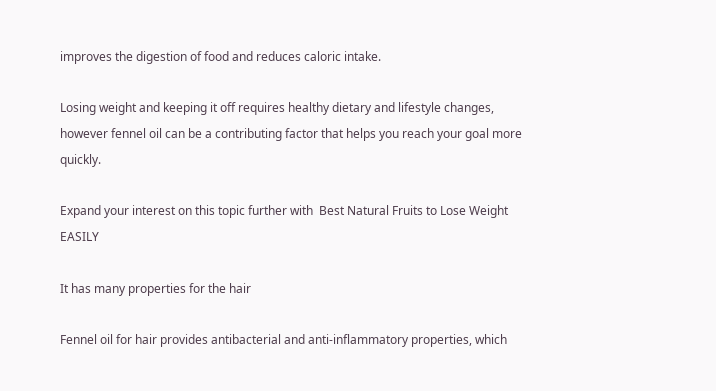improves the digestion of food and reduces caloric intake.

Losing weight and keeping it off requires healthy dietary and lifestyle changes, however fennel oil can be a contributing factor that helps you reach your goal more quickly.

Expand your interest on this topic further with  Best Natural Fruits to Lose Weight EASILY

It has many properties for the hair

Fennel oil for hair provides antibacterial and anti-inflammatory properties, which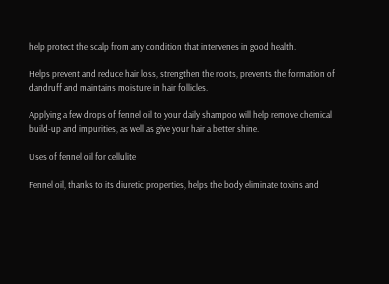help protect the scalp from any condition that intervenes in good health.

Helps prevent and reduce hair loss, strengthen the roots, prevents the formation of dandruff and maintains moisture in hair follicles.

Applying a few drops of fennel oil to your daily shampoo will help remove chemical build-up and impurities, as well as give your hair a better shine.

Uses of fennel oil for cellulite

Fennel oil, thanks to its diuretic properties, helps the body eliminate toxins and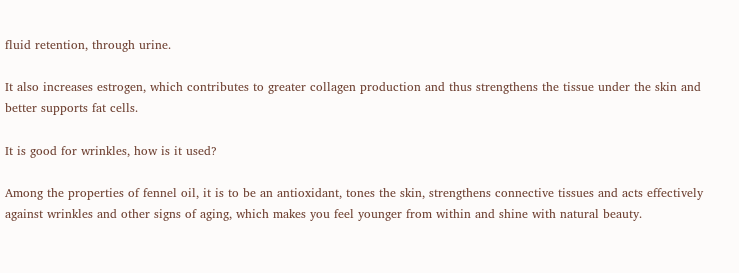fluid retention, through urine.

It also increases estrogen, which contributes to greater collagen production and thus strengthens the tissue under the skin and better supports fat cells.

It is good for wrinkles, how is it used?

Among the properties of fennel oil, it is to be an antioxidant, tones the skin, strengthens connective tissues and acts effectively against wrinkles and other signs of aging, which makes you feel younger from within and shine with natural beauty.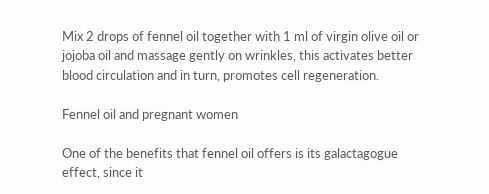Mix 2 drops of fennel oil together with 1 ml of virgin olive oil or jojoba oil and massage gently on wrinkles, this activates better blood circulation and in turn, promotes cell regeneration.

Fennel oil and pregnant women

One of the benefits that fennel oil offers is its galactagogue effect, since it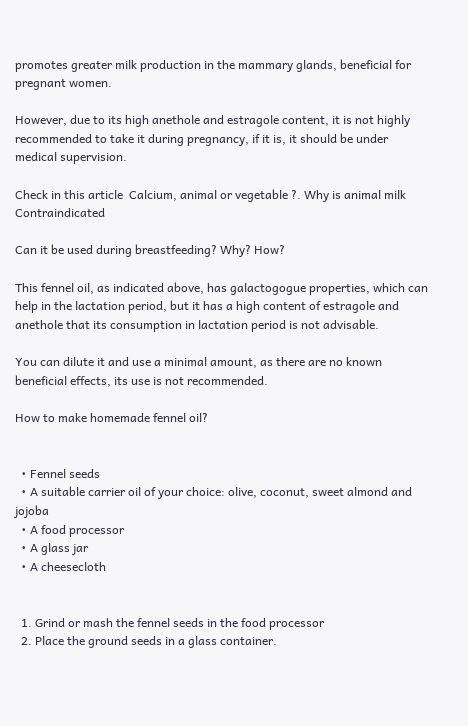promotes greater milk production in the mammary glands, beneficial for pregnant women.

However, due to its high anethole and estragole content, it is not highly recommended to take it during pregnancy, if it is, it should be under medical supervision.

Check in this article  Calcium, animal or vegetable ?. Why is animal milk Contraindicated

Can it be used during breastfeeding? Why? How?

This fennel oil, as indicated above, has galactogogue properties, which can help in the lactation period, but it has a high content of estragole and anethole that its consumption in lactation period is not advisable.

You can dilute it and use a minimal amount, as there are no known beneficial effects, its use is not recommended.

How to make homemade fennel oil?


  • Fennel seeds
  • A suitable carrier oil of your choice: olive, coconut, sweet almond and jojoba
  • A food processor
  • A glass jar
  • A cheesecloth


  1. Grind or mash the fennel seeds in the food processor
  2. Place the ground seeds in a glass container.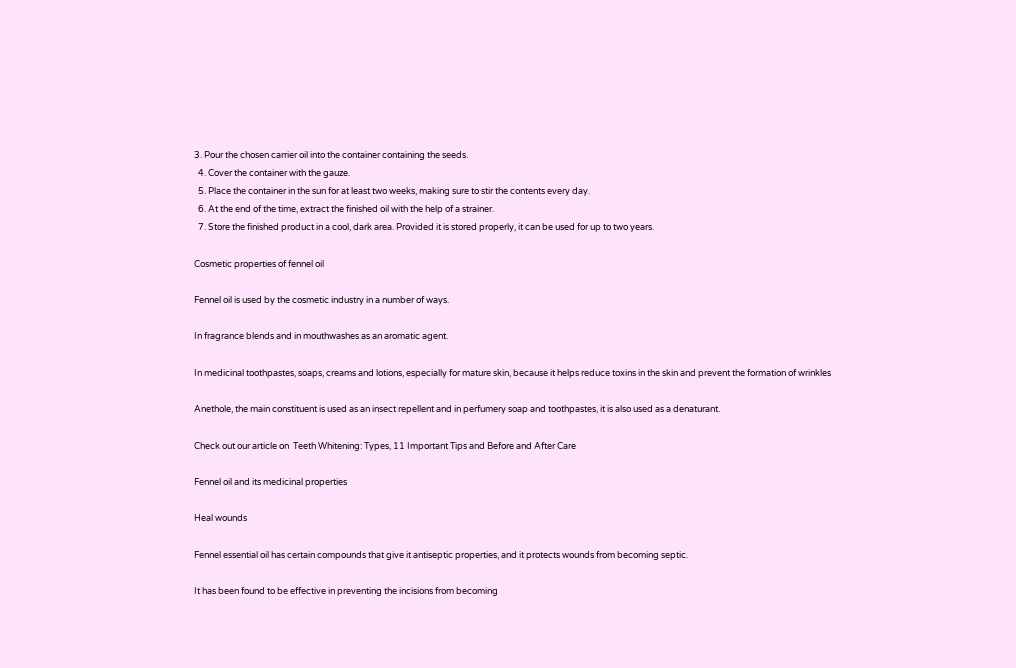3. Pour the chosen carrier oil into the container containing the seeds.
  4. Cover the container with the gauze.
  5. Place the container in the sun for at least two weeks, making sure to stir the contents every day.
  6. At the end of the time, extract the finished oil with the help of a strainer.
  7. Store the finished product in a cool, dark area. Provided it is stored properly, it can be used for up to two years.

Cosmetic properties of fennel oil

Fennel oil is used by the cosmetic industry in a number of ways.

In fragrance blends and in mouthwashes as an aromatic agent.

In medicinal toothpastes, soaps, creams and lotions, especially for mature skin, because it helps reduce toxins in the skin and prevent the formation of wrinkles

Anethole, the main constituent is used as an insect repellent and in perfumery soap and toothpastes, it is also used as a denaturant.

Check out our article on  Teeth Whitening: Types, 11 Important Tips and Before and After Care

Fennel oil and its medicinal properties

Heal wounds

Fennel essential oil has certain compounds that give it antiseptic properties, and it protects wounds from becoming septic.

It has been found to be effective in preventing the incisions from becoming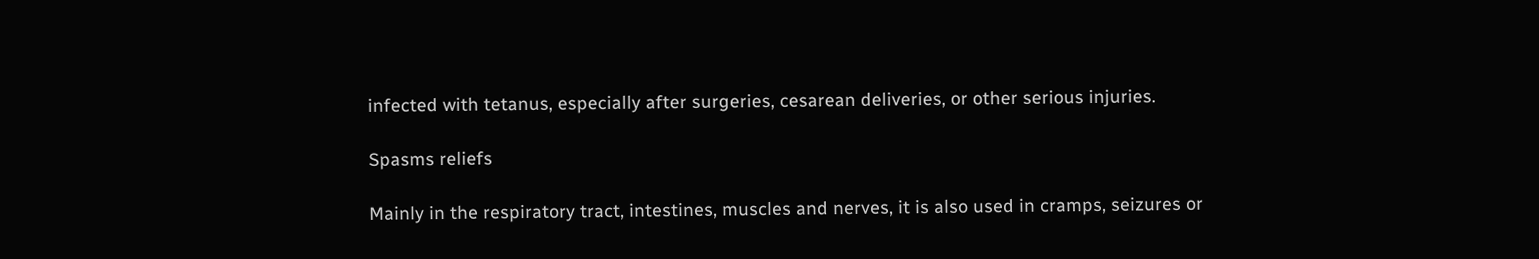infected with tetanus, especially after surgeries, cesarean deliveries, or other serious injuries.

Spasms reliefs

Mainly in the respiratory tract, intestines, muscles and nerves, it is also used in cramps, seizures or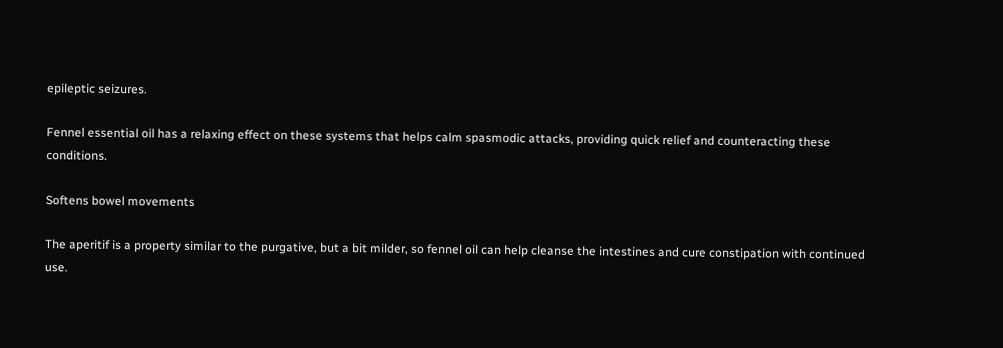epileptic seizures.

Fennel essential oil has a relaxing effect on these systems that helps calm spasmodic attacks, providing quick relief and counteracting these conditions.

Softens bowel movements

The aperitif is a property similar to the purgative, but a bit milder, so fennel oil can help cleanse the intestines and cure constipation with continued use.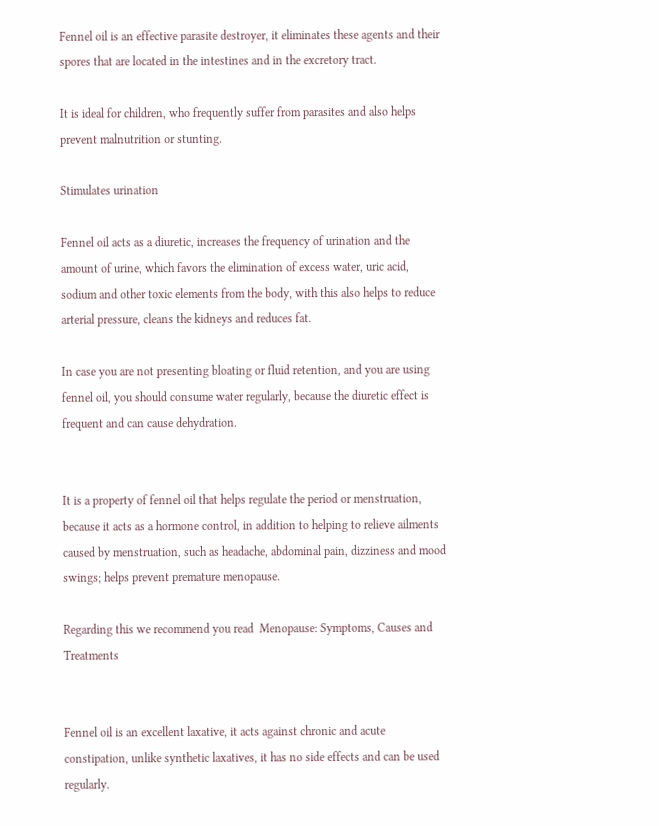Fennel oil is an effective parasite destroyer, it eliminates these agents and their spores that are located in the intestines and in the excretory tract.

It is ideal for children, who frequently suffer from parasites and also helps prevent malnutrition or stunting.

Stimulates urination

Fennel oil acts as a diuretic, increases the frequency of urination and the amount of urine, which favors the elimination of excess water, uric acid, sodium and other toxic elements from the body, with this also helps to reduce arterial pressure, cleans the kidneys and reduces fat.

In case you are not presenting bloating or fluid retention, and you are using fennel oil, you should consume water regularly, because the diuretic effect is frequent and can cause dehydration.


It is a property of fennel oil that helps regulate the period or menstruation, because it acts as a hormone control, in addition to helping to relieve ailments caused by menstruation, such as headache, abdominal pain, dizziness and mood swings; helps prevent premature menopause.

Regarding this we recommend you read  Menopause: Symptoms, Causes and Treatments


Fennel oil is an excellent laxative, it acts against chronic and acute constipation, unlike synthetic laxatives, it has no side effects and can be used regularly.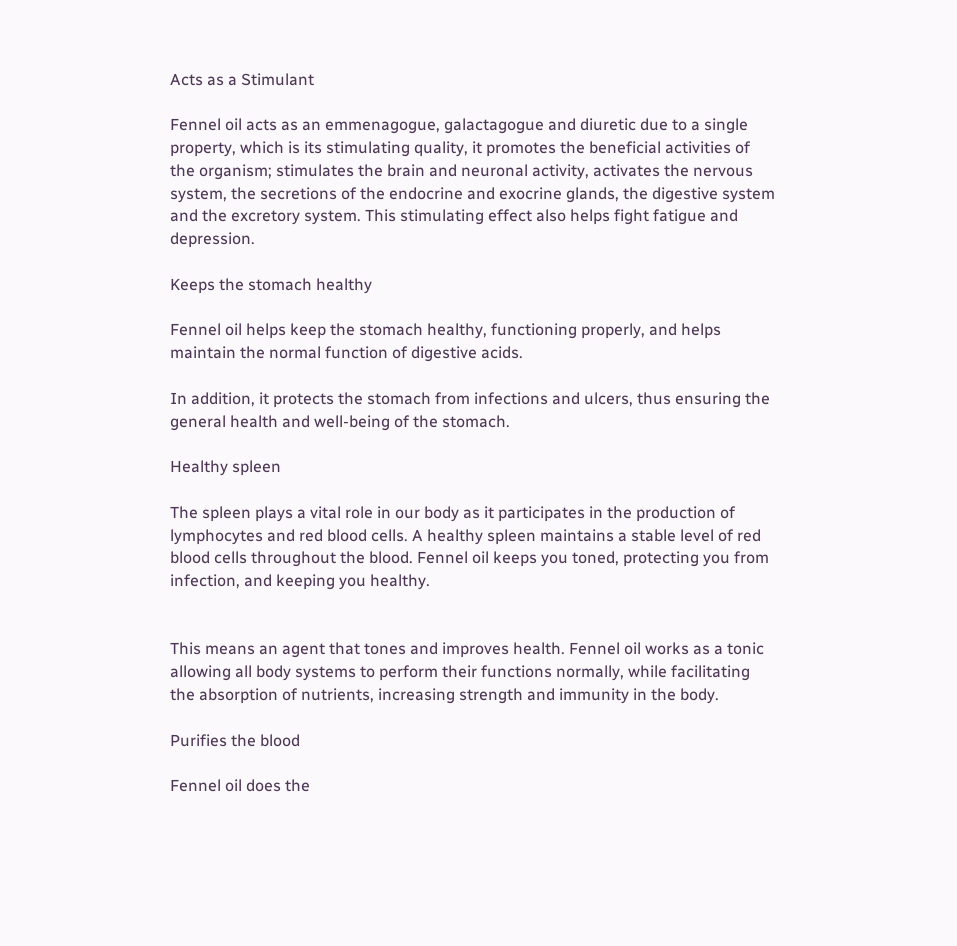Acts as a Stimulant

Fennel oil acts as an emmenagogue, galactagogue and diuretic due to a single property, which is its stimulating quality, it promotes the beneficial activities of the organism; stimulates the brain and neuronal activity, activates the nervous system, the secretions of the endocrine and exocrine glands, the digestive system and the excretory system. This stimulating effect also helps fight fatigue and depression.

Keeps the stomach healthy

Fennel oil helps keep the stomach healthy, functioning properly, and helps maintain the normal function of digestive acids.

In addition, it protects the stomach from infections and ulcers, thus ensuring the general health and well-being of the stomach.

Healthy spleen

The spleen plays a vital role in our body as it participates in the production of lymphocytes and red blood cells. A healthy spleen maintains a stable level of red blood cells throughout the blood. Fennel oil keeps you toned, protecting you from infection, and keeping you healthy.


This means an agent that tones and improves health. Fennel oil works as a tonic allowing all body systems to perform their functions normally, while facilitating the absorption of nutrients, increasing strength and immunity in the body.

Purifies the blood

Fennel oil does the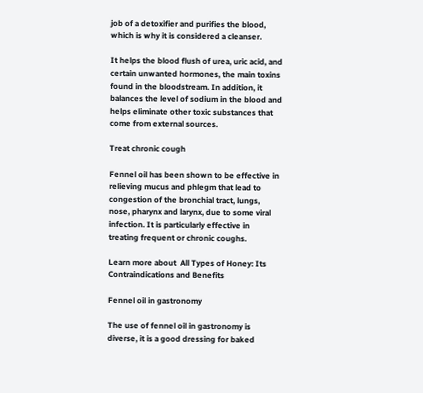job of a detoxifier and purifies the blood, which is why it is considered a cleanser.

It helps the blood flush of urea, uric acid, and certain unwanted hormones, the main toxins found in the bloodstream. In addition, it balances the level of sodium in the blood and helps eliminate other toxic substances that come from external sources.

Treat chronic cough

Fennel oil has been shown to be effective in relieving mucus and phlegm that lead to congestion of the bronchial tract, lungs, nose, pharynx and larynx, due to some viral infection. It is particularly effective in treating frequent or chronic coughs.

Learn more about  All Types of Honey: Its Contraindications and Benefits

Fennel oil in gastronomy

The use of fennel oil in gastronomy is diverse, it is a good dressing for baked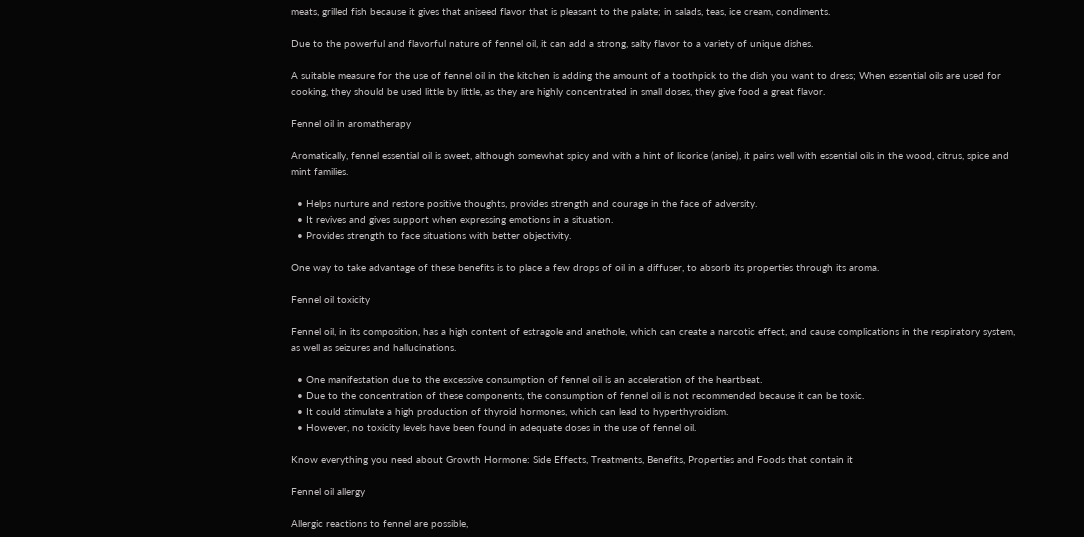meats, grilled fish because it gives that aniseed flavor that is pleasant to the palate; in salads, teas, ice cream, condiments.

Due to the powerful and flavorful nature of fennel oil, it can add a strong, salty flavor to a variety of unique dishes.

A suitable measure for the use of fennel oil in the kitchen is adding the amount of a toothpick to the dish you want to dress; When essential oils are used for cooking, they should be used little by little, as they are highly concentrated in small doses, they give food a great flavor.

Fennel oil in aromatherapy

Aromatically, fennel essential oil is sweet, although somewhat spicy and with a hint of licorice (anise), it pairs well with essential oils in the wood, citrus, spice and mint families.

  • Helps nurture and restore positive thoughts, provides strength and courage in the face of adversity.
  • It revives and gives support when expressing emotions in a situation.
  • Provides strength to face situations with better objectivity.

One way to take advantage of these benefits is to place a few drops of oil in a diffuser, to absorb its properties through its aroma.

Fennel oil toxicity

Fennel oil, in its composition, has a high content of estragole and anethole, which can create a narcotic effect, and cause complications in the respiratory system, as well as seizures and hallucinations.

  • One manifestation due to the excessive consumption of fennel oil is an acceleration of the heartbeat.
  • Due to the concentration of these components, the consumption of fennel oil is not recommended because it can be toxic.
  • It could stimulate a high production of thyroid hormones, which can lead to hyperthyroidism.
  • However, no toxicity levels have been found in adequate doses in the use of fennel oil.

Know everything you need about Growth Hormone: Side Effects, Treatments, Benefits, Properties and Foods that contain it

Fennel oil allergy

Allergic reactions to fennel are possible,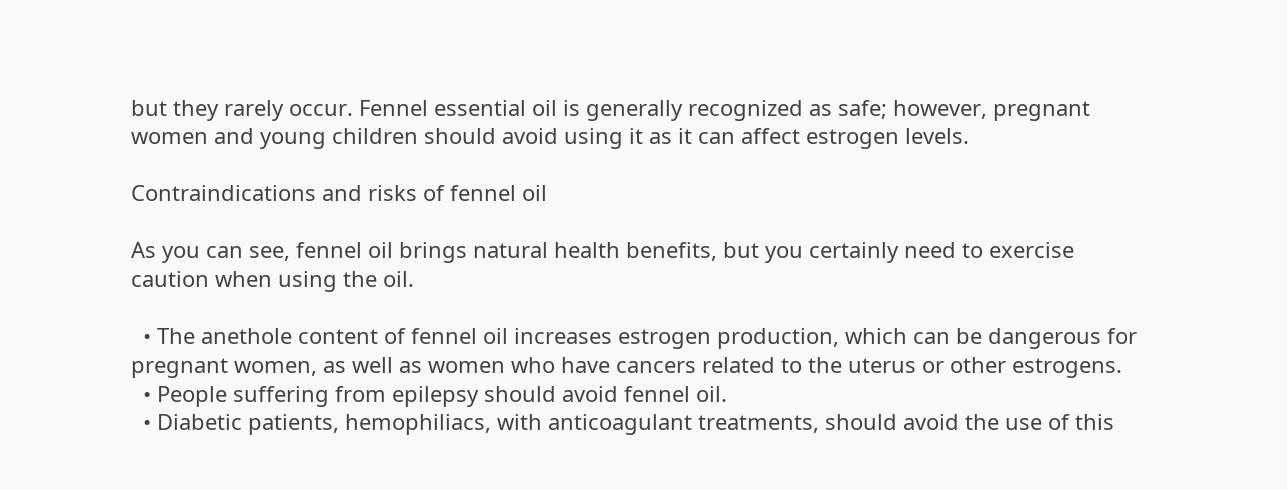but they rarely occur. Fennel essential oil is generally recognized as safe; however, pregnant women and young children should avoid using it as it can affect estrogen levels.

Contraindications and risks of fennel oil

As you can see, fennel oil brings natural health benefits, but you certainly need to exercise caution when using the oil.

  • The anethole content of fennel oil increases estrogen production, which can be dangerous for pregnant women, as well as women who have cancers related to the uterus or other estrogens.
  • People suffering from epilepsy should avoid fennel oil.
  • Diabetic patients, hemophiliacs, with anticoagulant treatments, should avoid the use of this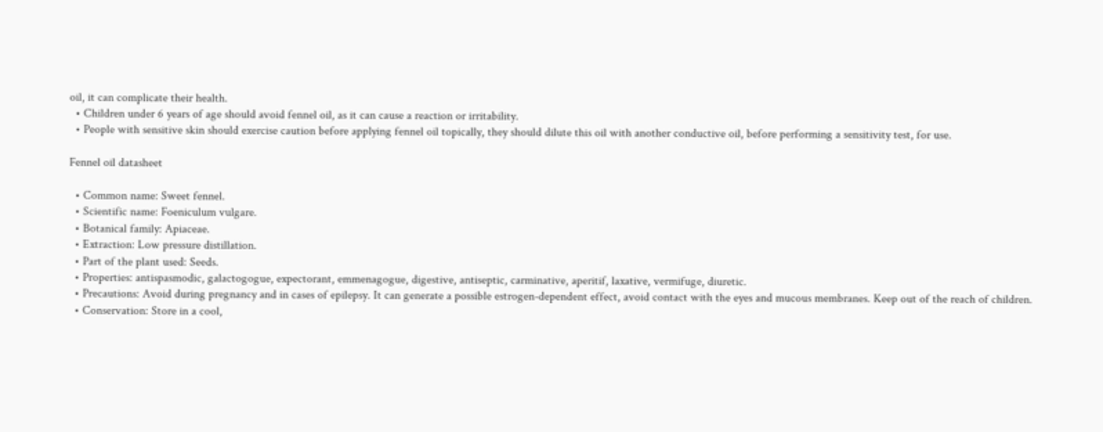oil, it can complicate their health.
  • Children under 6 years of age should avoid fennel oil, as it can cause a reaction or irritability.
  • People with sensitive skin should exercise caution before applying fennel oil topically, they should dilute this oil with another conductive oil, before performing a sensitivity test, for use.

Fennel oil datasheet

  • Common name: Sweet fennel.
  • Scientific name: Foeniculum vulgare.
  • Botanical family: Apiaceae.
  • Extraction: Low pressure distillation.
  • Part of the plant used: Seeds.
  • Properties: antispasmodic, galactogogue, expectorant, emmenagogue, digestive, antiseptic, carminative, aperitif, laxative, vermifuge, diuretic.
  • Precautions: Avoid during pregnancy and in cases of epilepsy. It can generate a possible estrogen-dependent effect, avoid contact with the eyes and mucous membranes. Keep out of the reach of children.
  • Conservation: Store in a cool,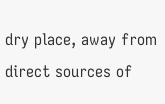dry place, away from direct sources of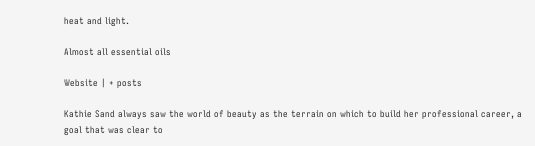heat and light.

Almost all essential oils

Website | + posts

Kathie Sand always saw the world of beauty as the terrain on which to build her professional career, a goal that was clear to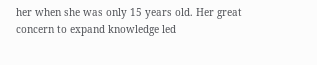her when she was only 15 years old. Her great concern to expand knowledge led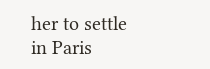her to settle in Paris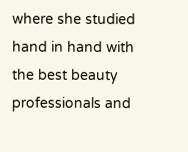where she studied hand in hand with the best beauty professionals and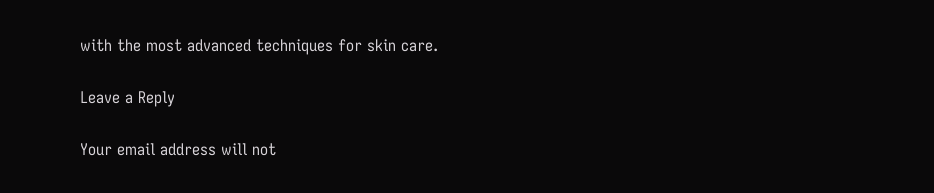with the most advanced techniques for skin care.

Leave a Reply

Your email address will not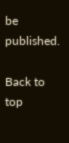be published.

Back to top